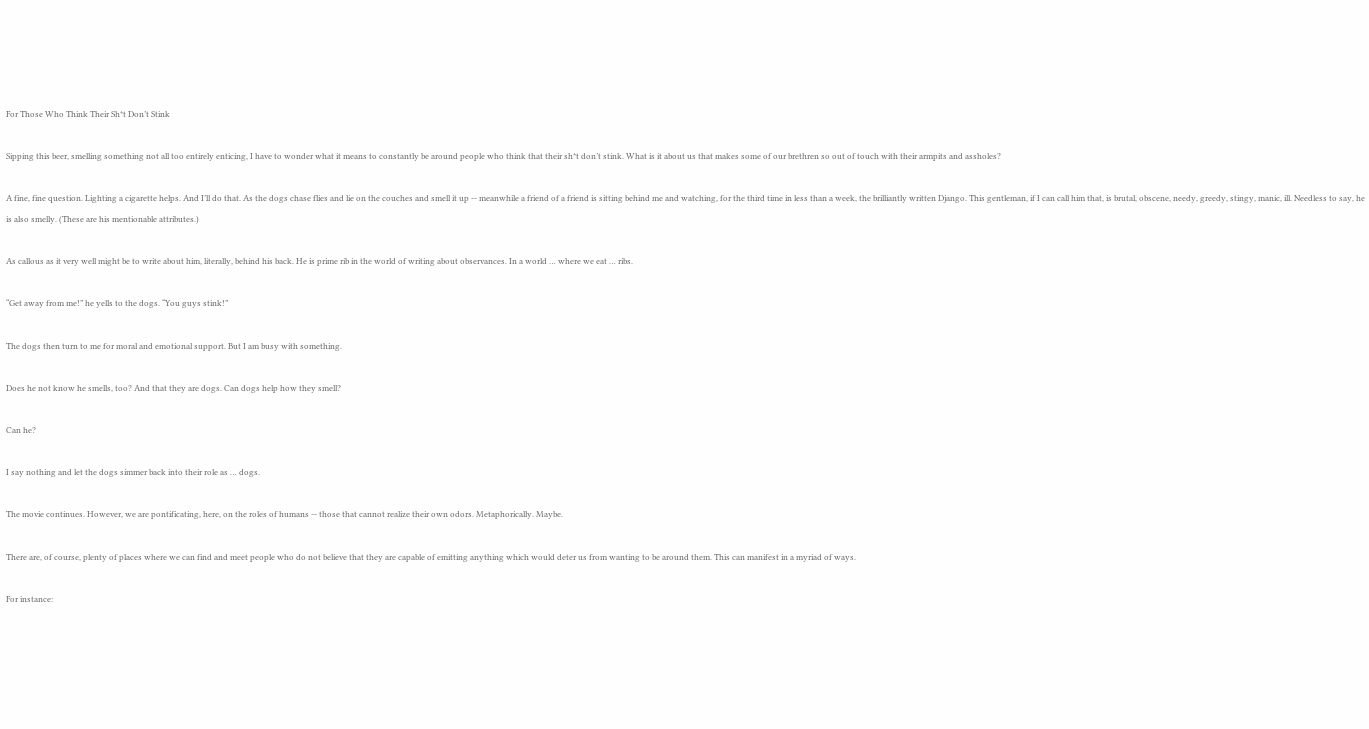For Those Who Think Their Sh*t Don’t Stink

Sipping this beer, smelling something not all too entirely enticing, I have to wonder what it means to constantly be around people who think that their sh*t don’t stink. What is it about us that makes some of our brethren so out of touch with their armpits and assholes?

A fine, fine question. Lighting a cigarette helps. And I’ll do that. As the dogs chase flies and lie on the couches and smell it up -- meanwhile a friend of a friend is sitting behind me and watching, for the third time in less than a week, the brilliantly written Django. This gentleman, if I can call him that, is brutal, obscene, needy, greedy, stingy, manic, ill. Needless to say, he is also smelly. (These are his mentionable attributes.)

As callous as it very well might be to write about him, literally, behind his back. He is prime rib in the world of writing about observances. In a world … where we eat … ribs.

“Get away from me!” he yells to the dogs. “You guys stink!”

The dogs then turn to me for moral and emotional support. But I am busy with something.

Does he not know he smells, too? And that they are dogs. Can dogs help how they smell?

Can he?

I say nothing and let the dogs simmer back into their role as … dogs.

The movie continues. However, we are pontificating, here, on the roles of humans -- those that cannot realize their own odors. Metaphorically. Maybe.

There are, of course, plenty of places where we can find and meet people who do not believe that they are capable of emitting anything which would deter us from wanting to be around them. This can manifest in a myriad of ways.

For instance: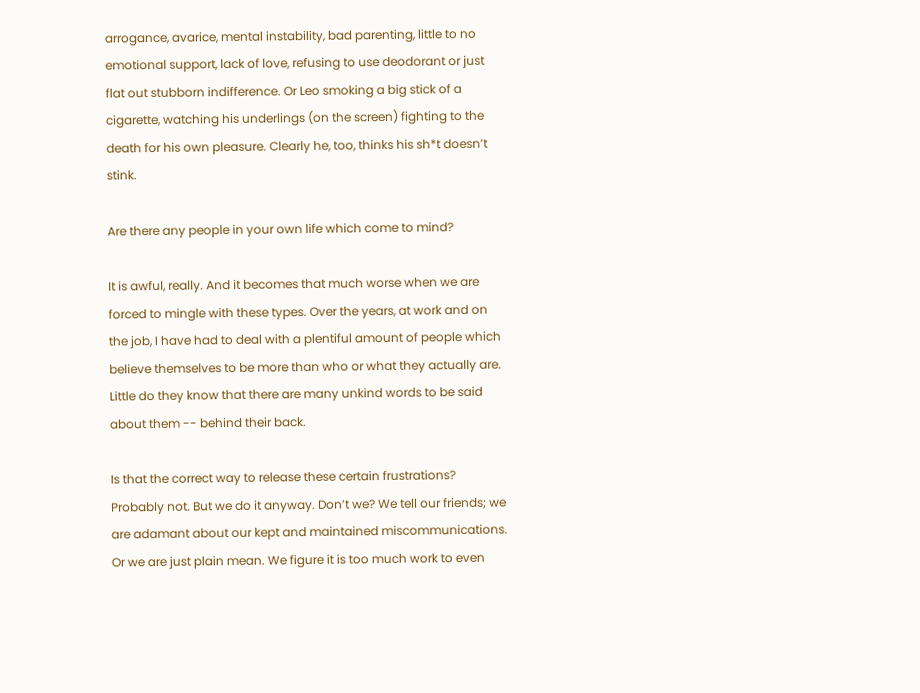arrogance, avarice, mental instability, bad parenting, little to no emotional support, lack of love, refusing to use deodorant or just flat out stubborn indifference. Or Leo smoking a big stick of a cigarette, watching his underlings (on the screen) fighting to the death for his own pleasure. Clearly he, too, thinks his sh*t doesn’t stink.

Are there any people in your own life which come to mind?

It is awful, really. And it becomes that much worse when we are forced to mingle with these types. Over the years, at work and on the job, I have had to deal with a plentiful amount of people which believe themselves to be more than who or what they actually are. Little do they know that there are many unkind words to be said about them -- behind their back.

Is that the correct way to release these certain frustrations? Probably not. But we do it anyway. Don’t we? We tell our friends; we are adamant about our kept and maintained miscommunications. Or we are just plain mean. We figure it is too much work to even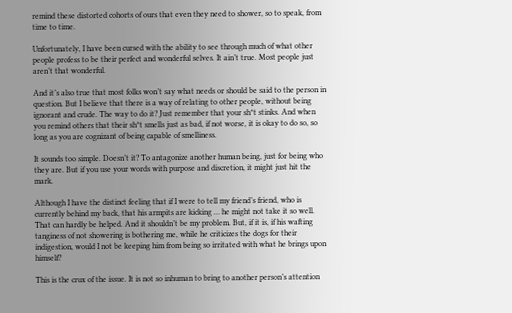remind these distorted cohorts of ours that even they need to shower, so to speak, from time to time.

Unfortunately, I have been cursed with the ability to see through much of what other people profess to be their perfect and wonderful selves. It ain’t true. Most people just aren’t that wonderful.

And it’s also true that most folks won’t say what needs or should be said to the person in question. But I believe that there is a way of relating to other people, without being ignorant and crude. The way to do it? Just remember that your sh*t stinks. And when you remind others that their sh*t smells just as bad, if not worse, it is okay to do so, so long as you are cognizant of being capable of smelliness.

It sounds too simple. Doesn’t it? To antagonize another human being, just for being who they are. But if you use your words with purpose and discretion, it might just hit the mark.

Although I have the distinct feeling that if I were to tell my friend’s friend, who is currently behind my back, that his armpits are kicking … he might not take it so well. That can hardly be helped. And it shouldn’t be my problem. But, if it is, if his wafting tanginess of not showering is bothering me, while he criticizes the dogs for their indigestion, would I not be keeping him from being so irritated with what he brings upon himself?

This is the crux of the issue. It is not so inhuman to bring to another person’s attention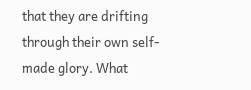that they are drifting through their own self-made glory. What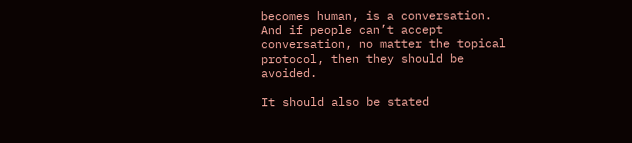becomes human, is a conversation. And if people can’t accept conversation, no matter the topical protocol, then they should be avoided.

It should also be stated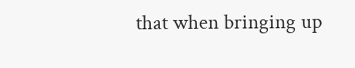that when bringing up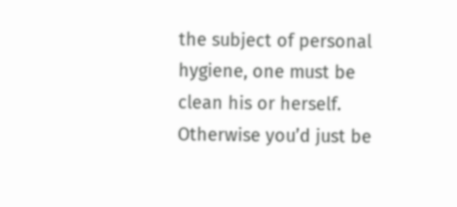the subject of personal hygiene, one must be clean his or herself. Otherwise you’d just be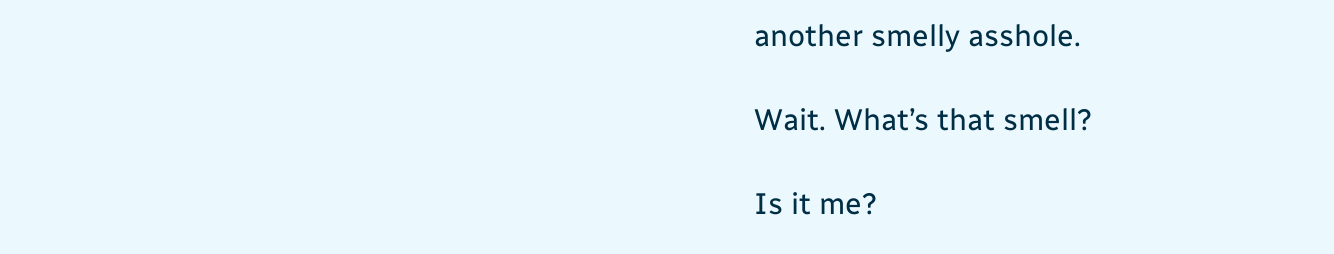another smelly asshole.

Wait. What’s that smell?

Is it me?